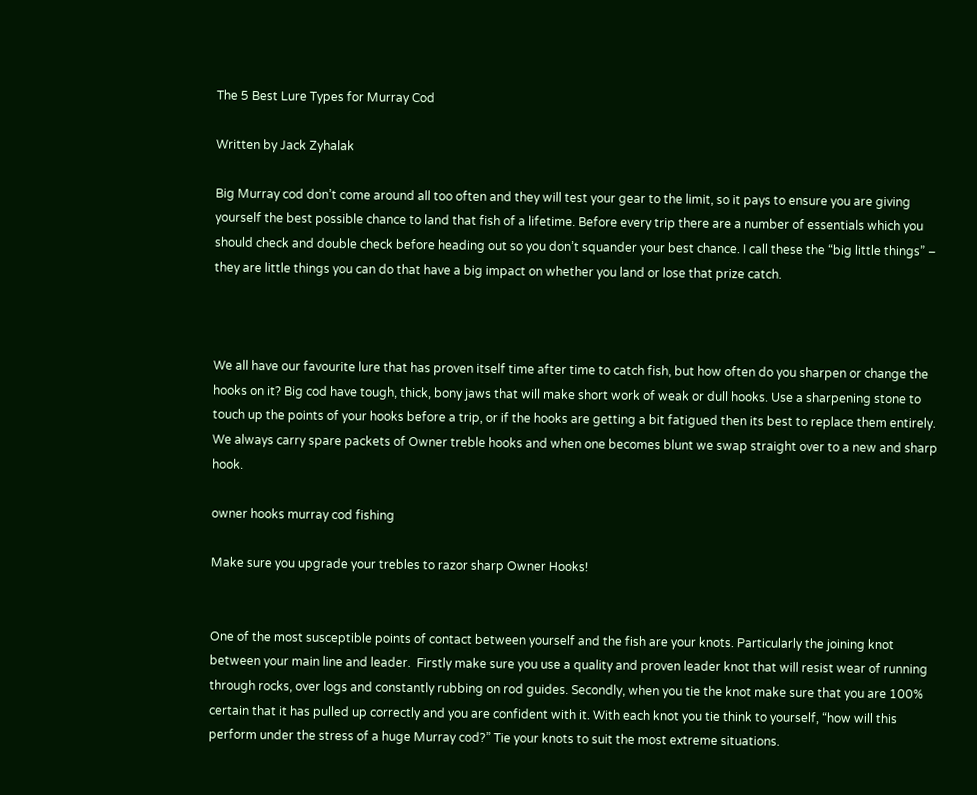The 5 Best Lure Types for Murray Cod

Written by Jack Zyhalak

Big Murray cod don’t come around all too often and they will test your gear to the limit, so it pays to ensure you are giving yourself the best possible chance to land that fish of a lifetime. Before every trip there are a number of essentials which you should check and double check before heading out so you don’t squander your best chance. I call these the “big little things” – they are little things you can do that have a big impact on whether you land or lose that prize catch.



We all have our favourite lure that has proven itself time after time to catch fish, but how often do you sharpen or change the hooks on it? Big cod have tough, thick, bony jaws that will make short work of weak or dull hooks. Use a sharpening stone to touch up the points of your hooks before a trip, or if the hooks are getting a bit fatigued then its best to replace them entirely. We always carry spare packets of Owner treble hooks and when one becomes blunt we swap straight over to a new and sharp hook.

owner hooks murray cod fishing

Make sure you upgrade your trebles to razor sharp Owner Hooks!


One of the most susceptible points of contact between yourself and the fish are your knots. Particularly the joining knot between your main line and leader.  Firstly make sure you use a quality and proven leader knot that will resist wear of running through rocks, over logs and constantly rubbing on rod guides. Secondly, when you tie the knot make sure that you are 100% certain that it has pulled up correctly and you are confident with it. With each knot you tie think to yourself, “how will this perform under the stress of a huge Murray cod?” Tie your knots to suit the most extreme situations.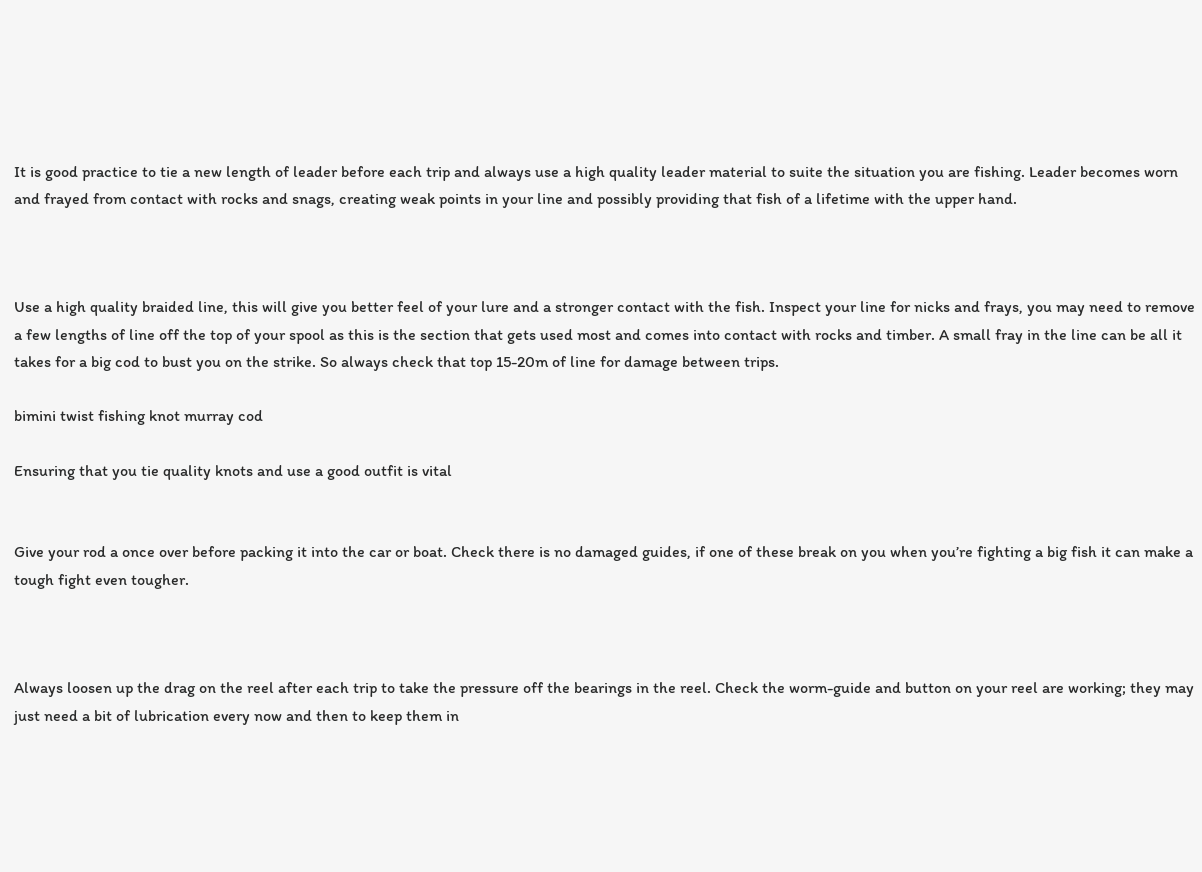It is good practice to tie a new length of leader before each trip and always use a high quality leader material to suite the situation you are fishing. Leader becomes worn and frayed from contact with rocks and snags, creating weak points in your line and possibly providing that fish of a lifetime with the upper hand.



Use a high quality braided line, this will give you better feel of your lure and a stronger contact with the fish. Inspect your line for nicks and frays, you may need to remove a few lengths of line off the top of your spool as this is the section that gets used most and comes into contact with rocks and timber. A small fray in the line can be all it takes for a big cod to bust you on the strike. So always check that top 15-20m of line for damage between trips.

bimini twist fishing knot murray cod

Ensuring that you tie quality knots and use a good outfit is vital


Give your rod a once over before packing it into the car or boat. Check there is no damaged guides, if one of these break on you when you’re fighting a big fish it can make a tough fight even tougher.



Always loosen up the drag on the reel after each trip to take the pressure off the bearings in the reel. Check the worm-guide and button on your reel are working; they may just need a bit of lubrication every now and then to keep them in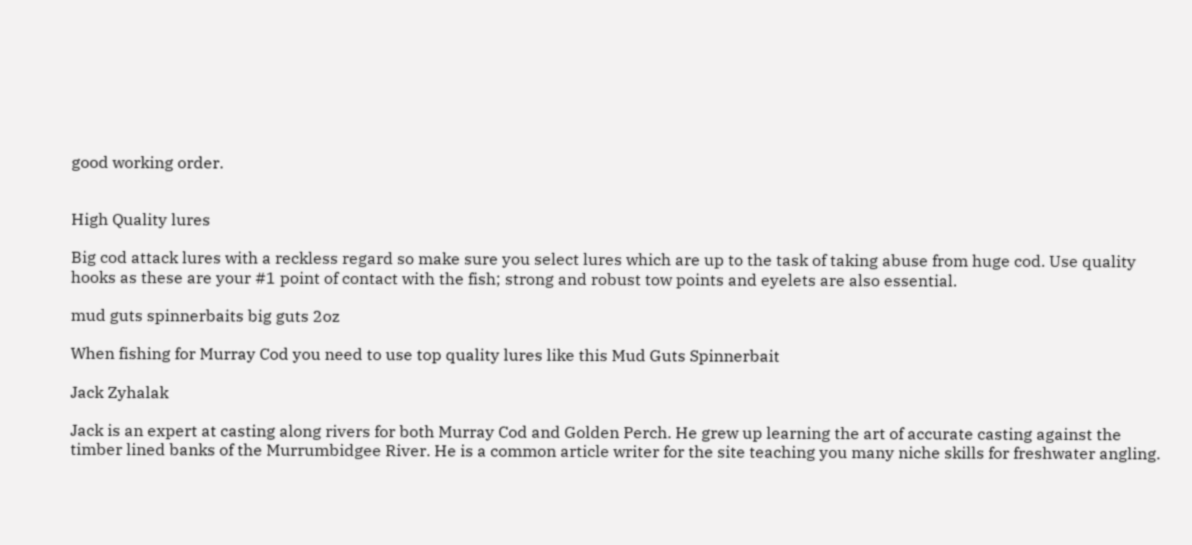good working order.


High Quality lures

Big cod attack lures with a reckless regard so make sure you select lures which are up to the task of taking abuse from huge cod. Use quality hooks as these are your #1 point of contact with the fish; strong and robust tow points and eyelets are also essential.

mud guts spinnerbaits big guts 2oz

When fishing for Murray Cod you need to use top quality lures like this Mud Guts Spinnerbait

Jack Zyhalak

Jack is an expert at casting along rivers for both Murray Cod and Golden Perch. He grew up learning the art of accurate casting against the timber lined banks of the Murrumbidgee River. He is a common article writer for the site teaching you many niche skills for freshwater angling.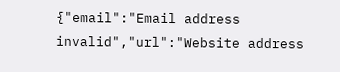{"email":"Email address invalid","url":"Website address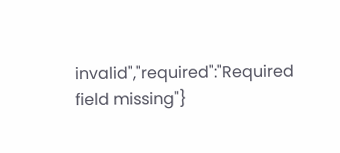invalid","required":"Required field missing"}